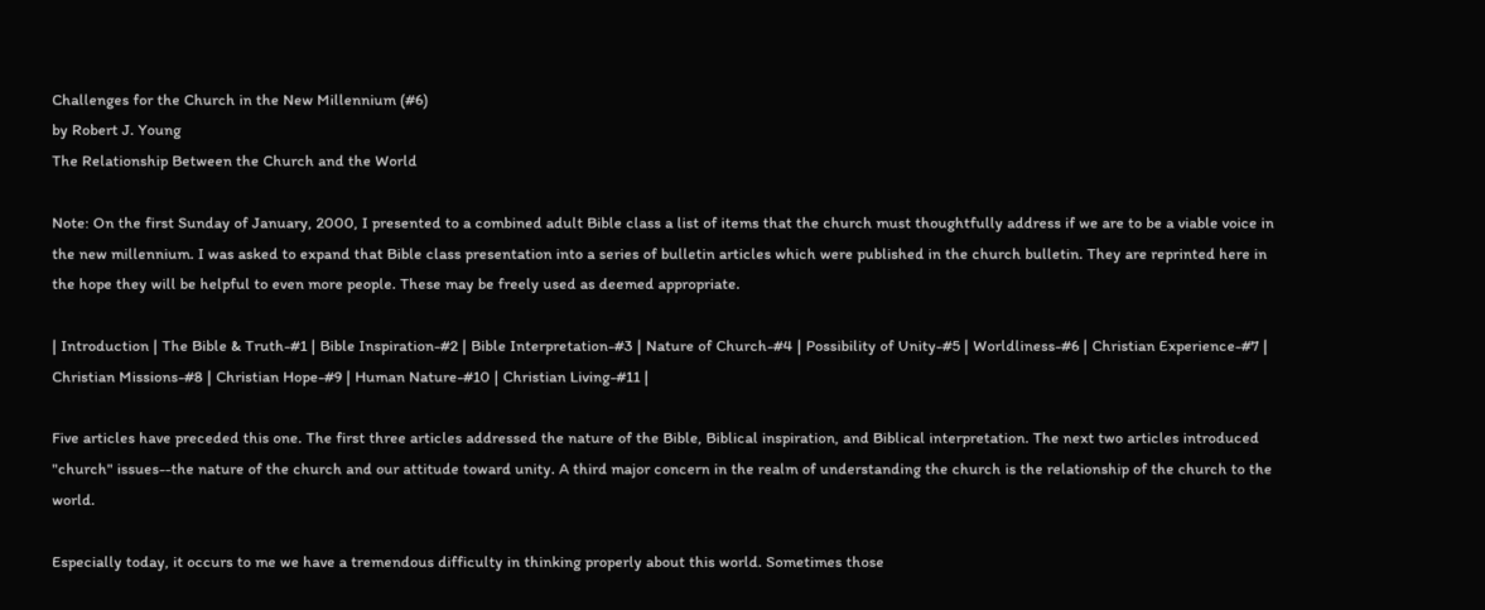Challenges for the Church in the New Millennium (#6)
by Robert J. Young
The Relationship Between the Church and the World

Note: On the first Sunday of January, 2000, I presented to a combined adult Bible class a list of items that the church must thoughtfully address if we are to be a viable voice in the new millennium. I was asked to expand that Bible class presentation into a series of bulletin articles which were published in the church bulletin. They are reprinted here in the hope they will be helpful to even more people. These may be freely used as deemed appropriate.

| Introduction | The Bible & Truth-#1 | Bible Inspiration-#2 | Bible Interpretation-#3 | Nature of Church-#4 | Possibility of Unity-#5 | Worldliness-#6 | Christian Experience-#7 | Christian Missions-#8 | Christian Hope-#9 | Human Nature-#10 | Christian Living-#11 |

Five articles have preceded this one. The first three articles addressed the nature of the Bible, Biblical inspiration, and Biblical interpretation. The next two articles introduced "church" issues--the nature of the church and our attitude toward unity. A third major concern in the realm of understanding the church is the relationship of the church to the world.

Especially today, it occurs to me we have a tremendous difficulty in thinking properly about this world. Sometimes those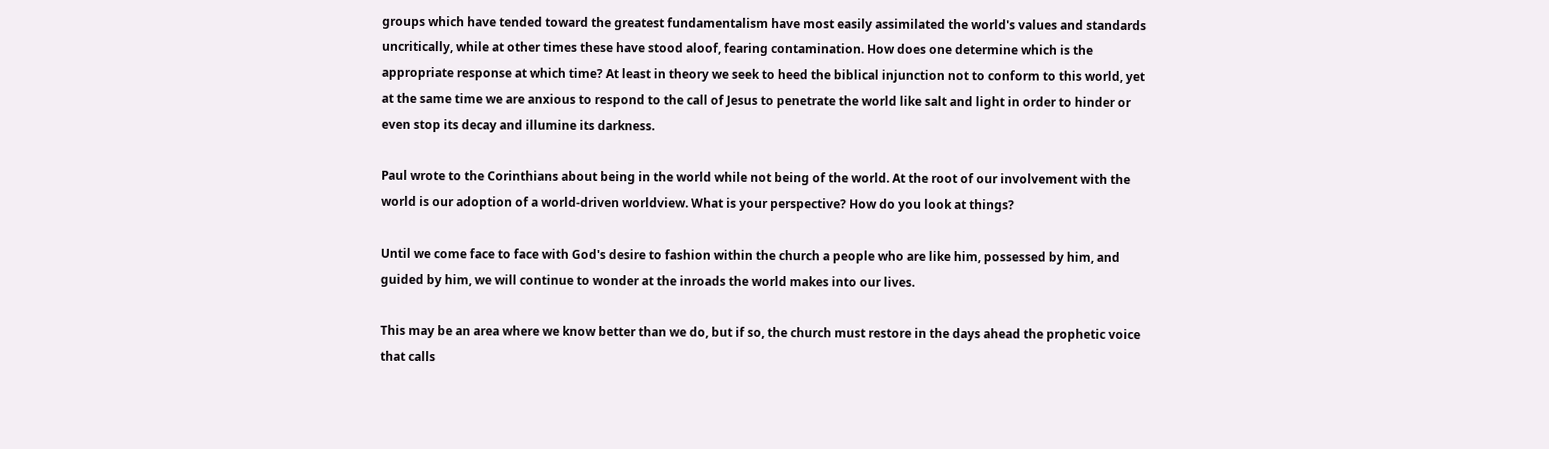groups which have tended toward the greatest fundamentalism have most easily assimilated the world's values and standards uncritically, while at other times these have stood aloof, fearing contamination. How does one determine which is the appropriate response at which time? At least in theory we seek to heed the biblical injunction not to conform to this world, yet at the same time we are anxious to respond to the call of Jesus to penetrate the world like salt and light in order to hinder or even stop its decay and illumine its darkness.

Paul wrote to the Corinthians about being in the world while not being of the world. At the root of our involvement with the world is our adoption of a world-driven worldview. What is your perspective? How do you look at things?

Until we come face to face with God's desire to fashion within the church a people who are like him, possessed by him, and guided by him, we will continue to wonder at the inroads the world makes into our lives.

This may be an area where we know better than we do, but if so, the church must restore in the days ahead the prophetic voice that calls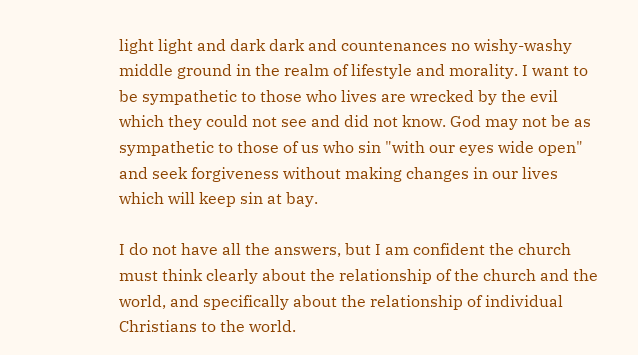light light and dark dark and countenances no wishy-washy middle ground in the realm of lifestyle and morality. I want to be sympathetic to those who lives are wrecked by the evil which they could not see and did not know. God may not be as sympathetic to those of us who sin "with our eyes wide open" and seek forgiveness without making changes in our lives which will keep sin at bay.

I do not have all the answers, but I am confident the church must think clearly about the relationship of the church and the world, and specifically about the relationship of individual Christians to the world.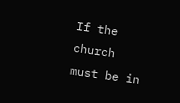If the church must be in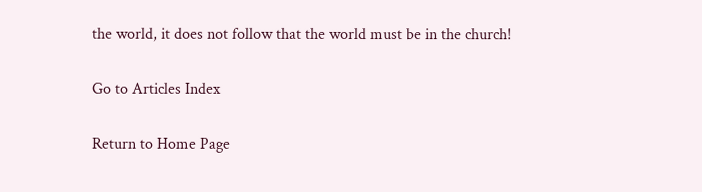the world, it does not follow that the world must be in the church!

Go to Articles Index

Return to Home Page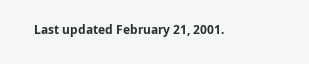Last updated February 21, 2001.